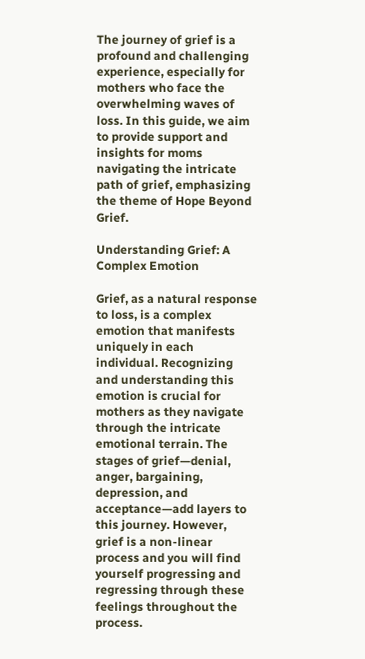The journey of grief is a profound and challenging experience, especially for mothers who face the overwhelming waves of loss. In this guide, we aim to provide support and insights for moms navigating the intricate path of grief, emphasizing the theme of Hope Beyond Grief.

Understanding Grief: A Complex Emotion

Grief, as a natural response to loss, is a complex emotion that manifests uniquely in each individual. Recognizing and understanding this emotion is crucial for mothers as they navigate through the intricate emotional terrain. The stages of grief—denial, anger, bargaining, depression, and acceptance—add layers to this journey. However, grief is a non-linear process and you will find yourself progressing and regressing through these feelings throughout the process.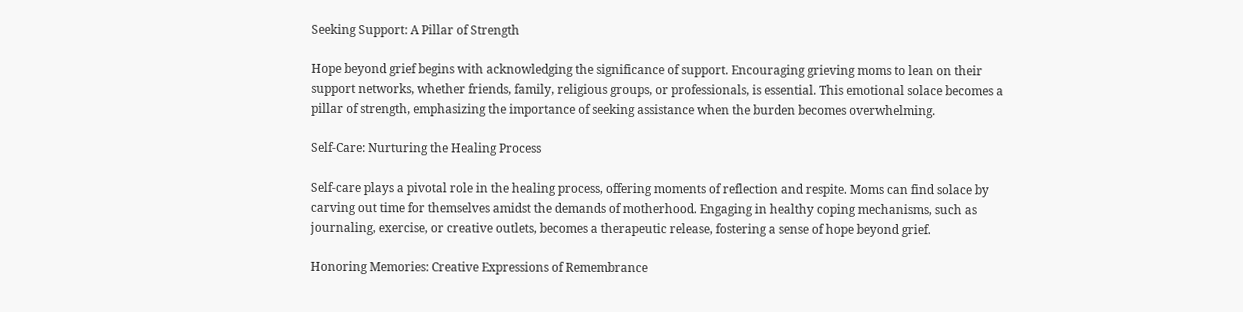Seeking Support: A Pillar of Strength

Hope beyond grief begins with acknowledging the significance of support. Encouraging grieving moms to lean on their support networks, whether friends, family, religious groups, or professionals, is essential. This emotional solace becomes a pillar of strength, emphasizing the importance of seeking assistance when the burden becomes overwhelming.

Self-Care: Nurturing the Healing Process

Self-care plays a pivotal role in the healing process, offering moments of reflection and respite. Moms can find solace by carving out time for themselves amidst the demands of motherhood. Engaging in healthy coping mechanisms, such as journaling, exercise, or creative outlets, becomes a therapeutic release, fostering a sense of hope beyond grief.

Honoring Memories: Creative Expressions of Remembrance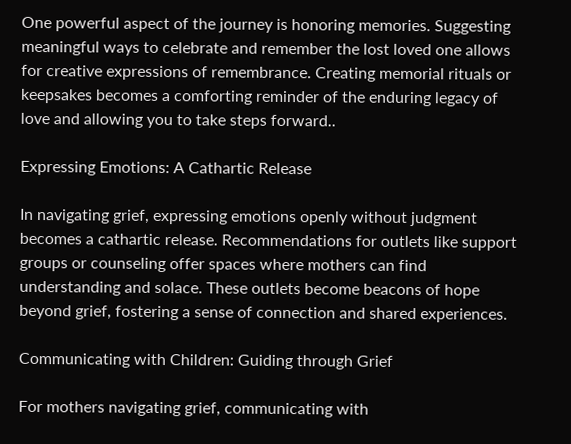One powerful aspect of the journey is honoring memories. Suggesting meaningful ways to celebrate and remember the lost loved one allows for creative expressions of remembrance. Creating memorial rituals or keepsakes becomes a comforting reminder of the enduring legacy of love and allowing you to take steps forward..

Expressing Emotions: A Cathartic Release

In navigating grief, expressing emotions openly without judgment becomes a cathartic release. Recommendations for outlets like support groups or counseling offer spaces where mothers can find understanding and solace. These outlets become beacons of hope beyond grief, fostering a sense of connection and shared experiences.

Communicating with Children: Guiding through Grief

For mothers navigating grief, communicating with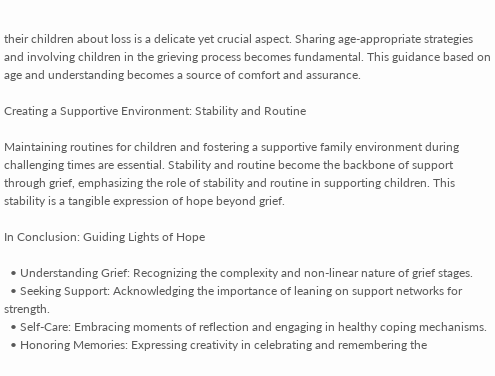their children about loss is a delicate yet crucial aspect. Sharing age-appropriate strategies and involving children in the grieving process becomes fundamental. This guidance based on age and understanding becomes a source of comfort and assurance.

Creating a Supportive Environment: Stability and Routine

Maintaining routines for children and fostering a supportive family environment during challenging times are essential. Stability and routine become the backbone of support through grief, emphasizing the role of stability and routine in supporting children. This stability is a tangible expression of hope beyond grief.

In Conclusion: Guiding Lights of Hope

  • Understanding Grief: Recognizing the complexity and non-linear nature of grief stages.
  • Seeking Support: Acknowledging the importance of leaning on support networks for strength.
  • Self-Care: Embracing moments of reflection and engaging in healthy coping mechanisms.
  • Honoring Memories: Expressing creativity in celebrating and remembering the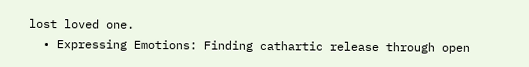lost loved one.
  • Expressing Emotions: Finding cathartic release through open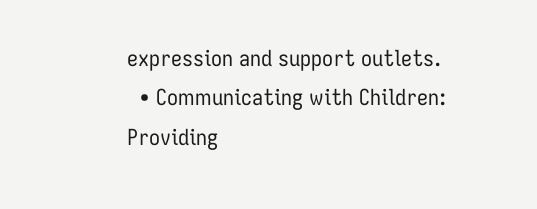expression and support outlets.
  • Communicating with Children: Providing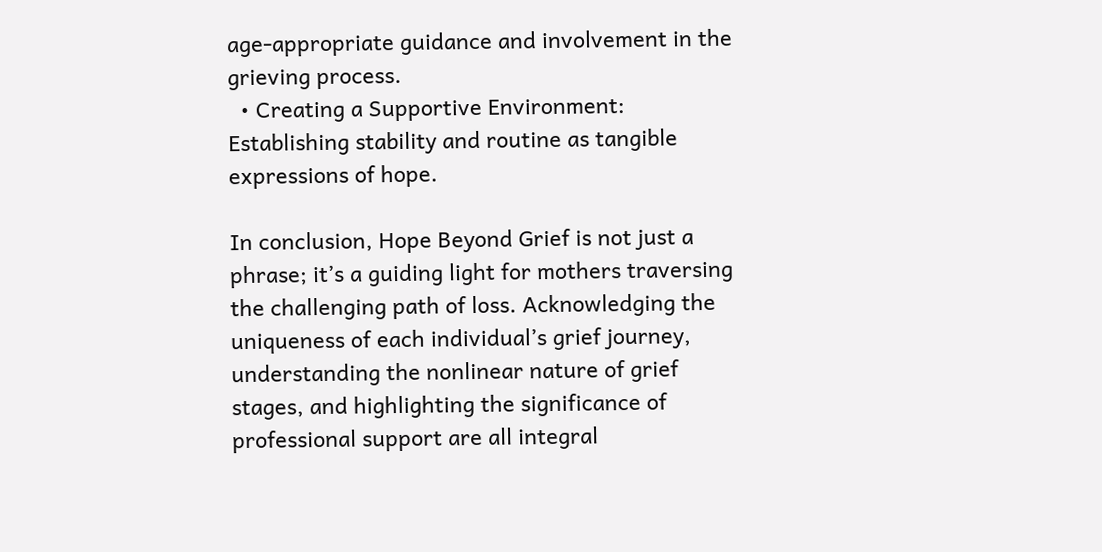age-appropriate guidance and involvement in the grieving process.
  • Creating a Supportive Environment: Establishing stability and routine as tangible expressions of hope.

In conclusion, Hope Beyond Grief is not just a phrase; it’s a guiding light for mothers traversing the challenging path of loss. Acknowledging the uniqueness of each individual’s grief journey, understanding the nonlinear nature of grief stages, and highlighting the significance of professional support are all integral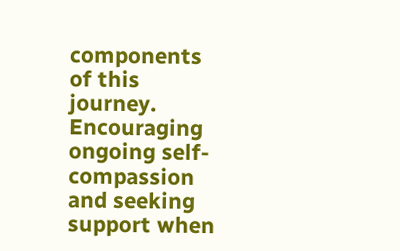components of this journey. Encouraging ongoing self-compassion and seeking support when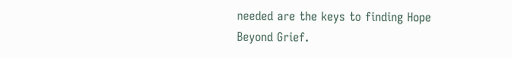needed are the keys to finding Hope Beyond Grief.